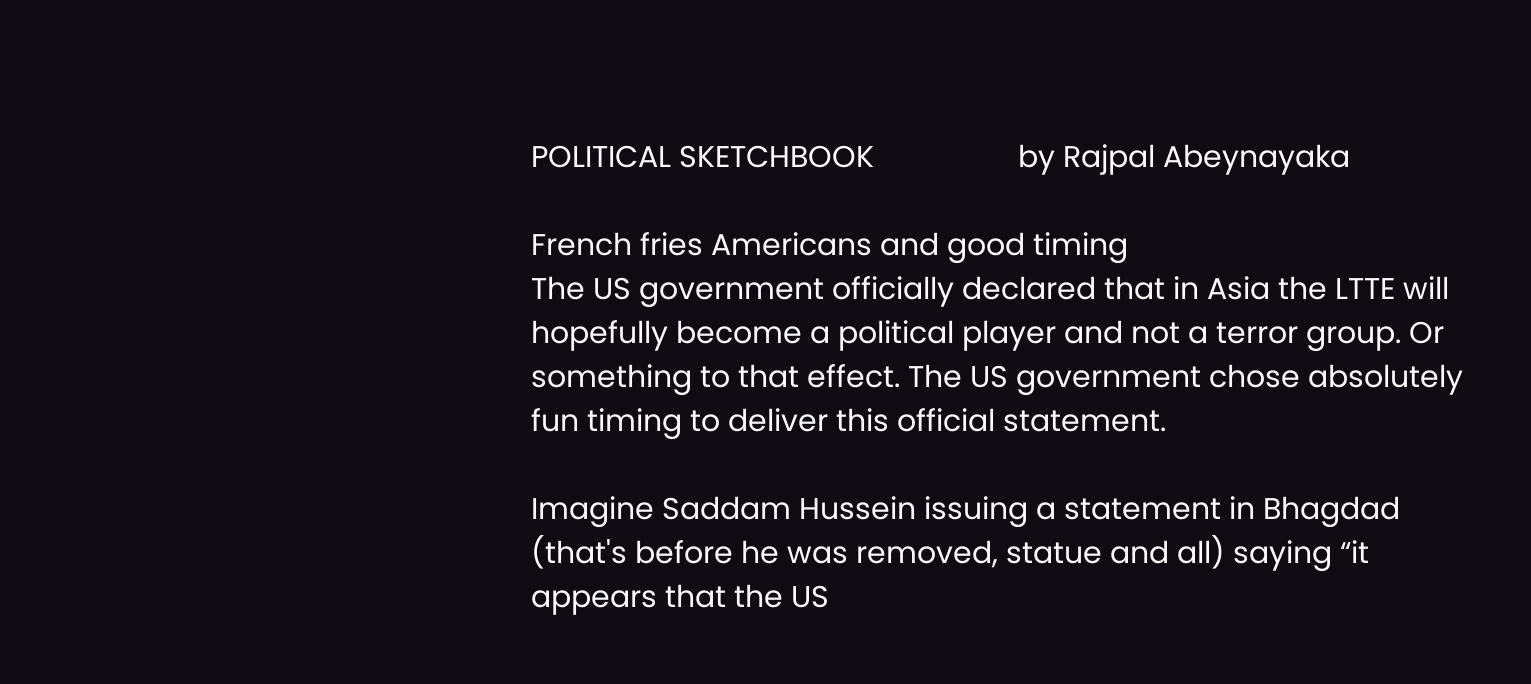POLITICAL SKETCHBOOK                  by Rajpal Abeynayaka

French fries Americans and good timing
The US government officially declared that in Asia the LTTE will hopefully become a political player and not a terror group. Or something to that effect. The US government chose absolutely fun timing to deliver this official statement.

Imagine Saddam Hussein issuing a statement in Bhagdad (that's before he was removed, statue and all) saying “it appears that the US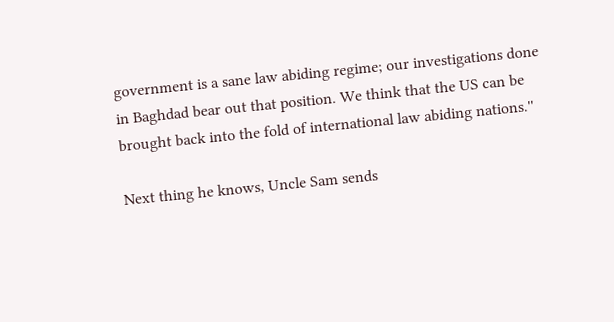government is a sane law abiding regime; our investigations done in Baghdad bear out that position. We think that the US can be brought back into the fold of international law abiding nations.''

Next thing he knows, Uncle Sam sends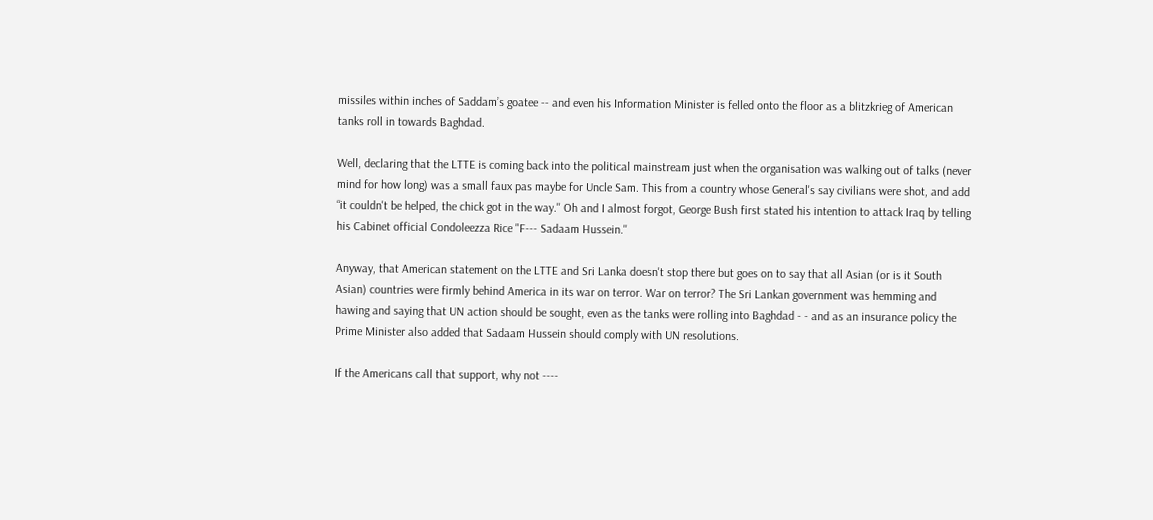missiles within inches of Saddam’s goatee -- and even his Information Minister is felled onto the floor as a blitzkrieg of American tanks roll in towards Baghdad.

Well, declaring that the LTTE is coming back into the political mainstream just when the organisation was walking out of talks (never mind for how long) was a small faux pas maybe for Uncle Sam. This from a country whose General's say civilians were shot, and add “it couldn't be helped, the chick got in the way.'' Oh and I almost forgot, George Bush first stated his intention to attack Iraq by telling his Cabinet official Condoleezza Rice "F--- Sadaam Hussein.''

Anyway, that American statement on the LTTE and Sri Lanka doesn't stop there but goes on to say that all Asian (or is it South Asian) countries were firmly behind America in its war on terror. War on terror? The Sri Lankan government was hemming and hawing and saying that UN action should be sought, even as the tanks were rolling into Baghdad - - and as an insurance policy the Prime Minister also added that Sadaam Hussein should comply with UN resolutions.

If the Americans call that support, why not ----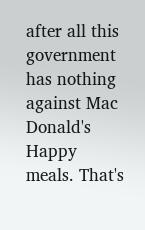after all this government has nothing against Mac Donald's Happy meals. That's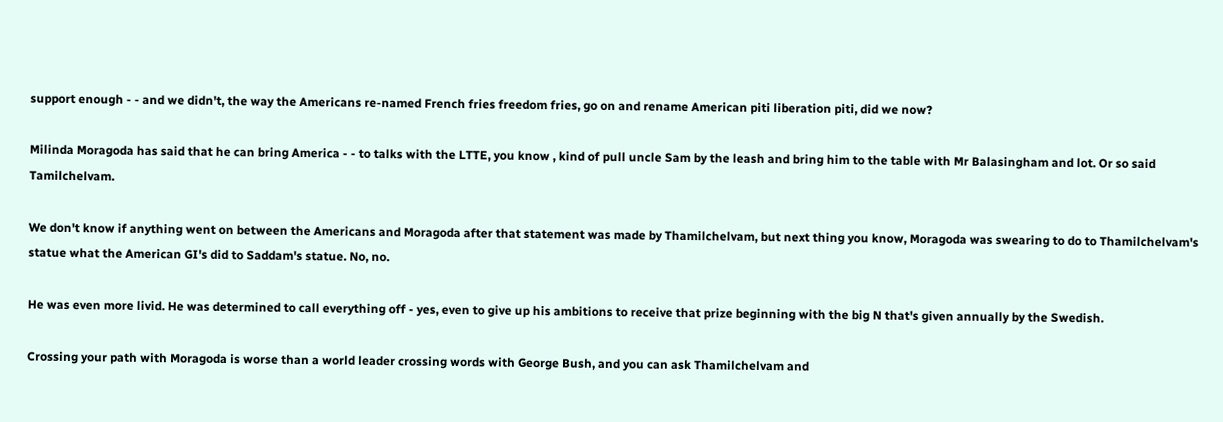support enough - - and we didn't, the way the Americans re-named French fries freedom fries, go on and rename American piti liberation piti, did we now?

Milinda Moragoda has said that he can bring America - - to talks with the LTTE, you know , kind of pull uncle Sam by the leash and bring him to the table with Mr Balasingham and lot. Or so said Tamilchelvam.

We don't know if anything went on between the Americans and Moragoda after that statement was made by Thamilchelvam, but next thing you know, Moragoda was swearing to do to Thamilchelvam's statue what the American GI's did to Saddam's statue. No, no.

He was even more livid. He was determined to call everything off - yes, even to give up his ambitions to receive that prize beginning with the big N that's given annually by the Swedish.

Crossing your path with Moragoda is worse than a world leader crossing words with George Bush, and you can ask Thamilchelvam and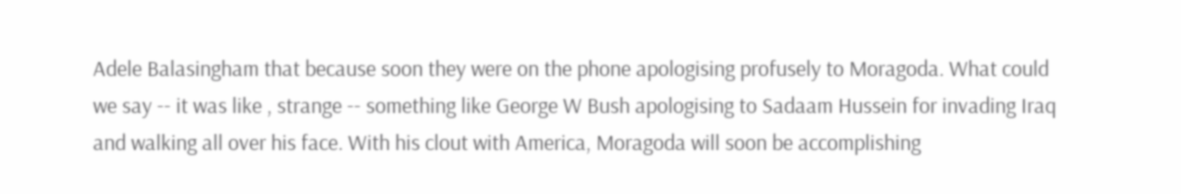Adele Balasingham that because soon they were on the phone apologising profusely to Moragoda. What could we say -- it was like , strange -- something like George W Bush apologising to Sadaam Hussein for invading Iraq and walking all over his face. With his clout with America, Moragoda will soon be accomplishing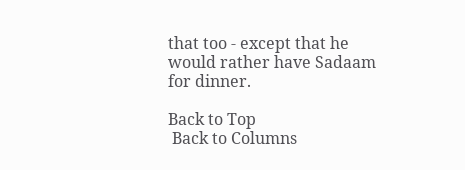that too - except that he would rather have Sadaam for dinner.

Back to Top
 Back to Columns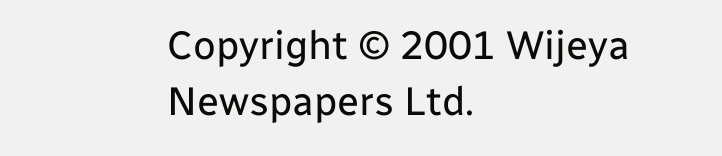Copyright © 2001 Wijeya Newspapers Ltd.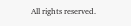All rights reserved.